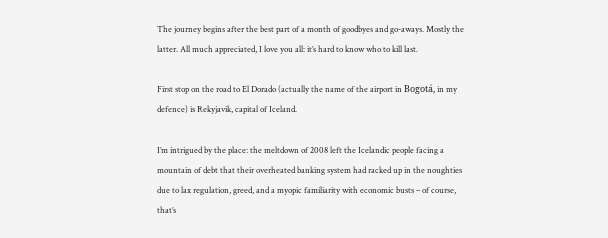The journey begins after the best part of a month of goodbyes and go-aways. Mostly the latter. All much appreciated, I love you all: it’s hard to know who to kill last.

First stop on the road to El Dorado (actually the name of the airport in Bogotá, in my defence) is Rekyjavik, capital of Iceland.

I’m intrigued by the place: the meltdown of 2008 left the Icelandic people facing a mountain of debt that their overheated banking system had racked up in the noughties due to lax regulation, greed, and a myopic familiarity with economic busts – of course, that’s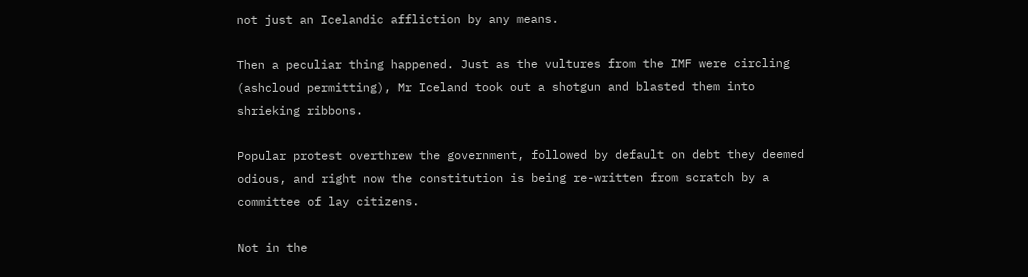not just an Icelandic affliction by any means.

Then a peculiar thing happened. Just as the vultures from the IMF were circling (ashcloud permitting), Mr Iceland took out a shotgun and blasted them into shrieking ribbons.

Popular protest overthrew the government, followed by default on debt they deemed odious, and right now the constitution is being re-written from scratch by a committee of lay citizens.

Not in the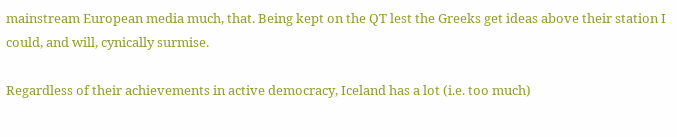mainstream European media much, that. Being kept on the QT lest the Greeks get ideas above their station I could, and will, cynically surmise.

Regardless of their achievements in active democracy, Iceland has a lot (i.e. too much)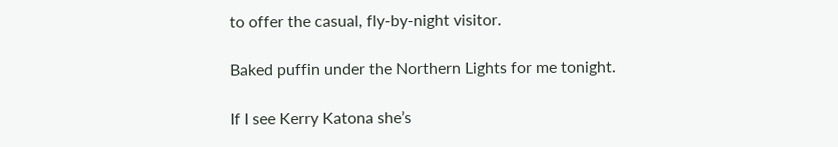to offer the casual, fly-by-night visitor.

Baked puffin under the Northern Lights for me tonight.

If I see Kerry Katona she’s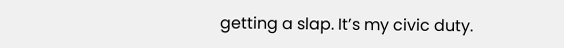getting a slap. It’s my civic duty.